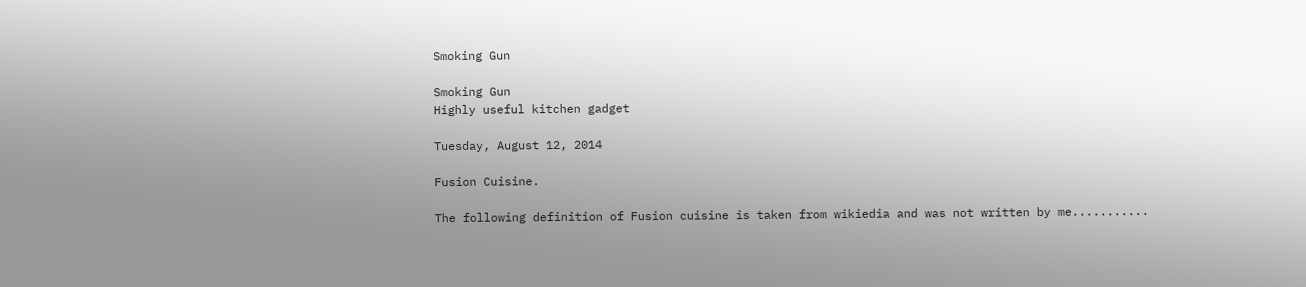Smoking Gun

Smoking Gun
Highly useful kitchen gadget

Tuesday, August 12, 2014

Fusion Cuisine.

The following definition of Fusion cuisine is taken from wikiedia and was not written by me...........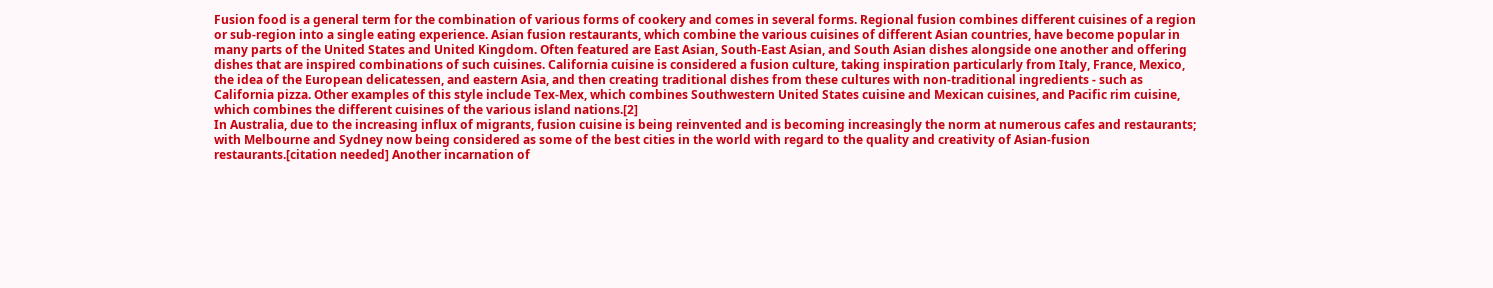Fusion food is a general term for the combination of various forms of cookery and comes in several forms. Regional fusion combines different cuisines of a region or sub-region into a single eating experience. Asian fusion restaurants, which combine the various cuisines of different Asian countries, have become popular in many parts of the United States and United Kingdom. Often featured are East Asian, South-East Asian, and South Asian dishes alongside one another and offering dishes that are inspired combinations of such cuisines. California cuisine is considered a fusion culture, taking inspiration particularly from Italy, France, Mexico, the idea of the European delicatessen, and eastern Asia, and then creating traditional dishes from these cultures with non-traditional ingredients - such as California pizza. Other examples of this style include Tex-Mex, which combines Southwestern United States cuisine and Mexican cuisines, and Pacific rim cuisine, which combines the different cuisines of the various island nations.[2]
In Australia, due to the increasing influx of migrants, fusion cuisine is being reinvented and is becoming increasingly the norm at numerous cafes and restaurants; with Melbourne and Sydney now being considered as some of the best cities in the world with regard to the quality and creativity of Asian-fusion restaurants.[citation needed] Another incarnation of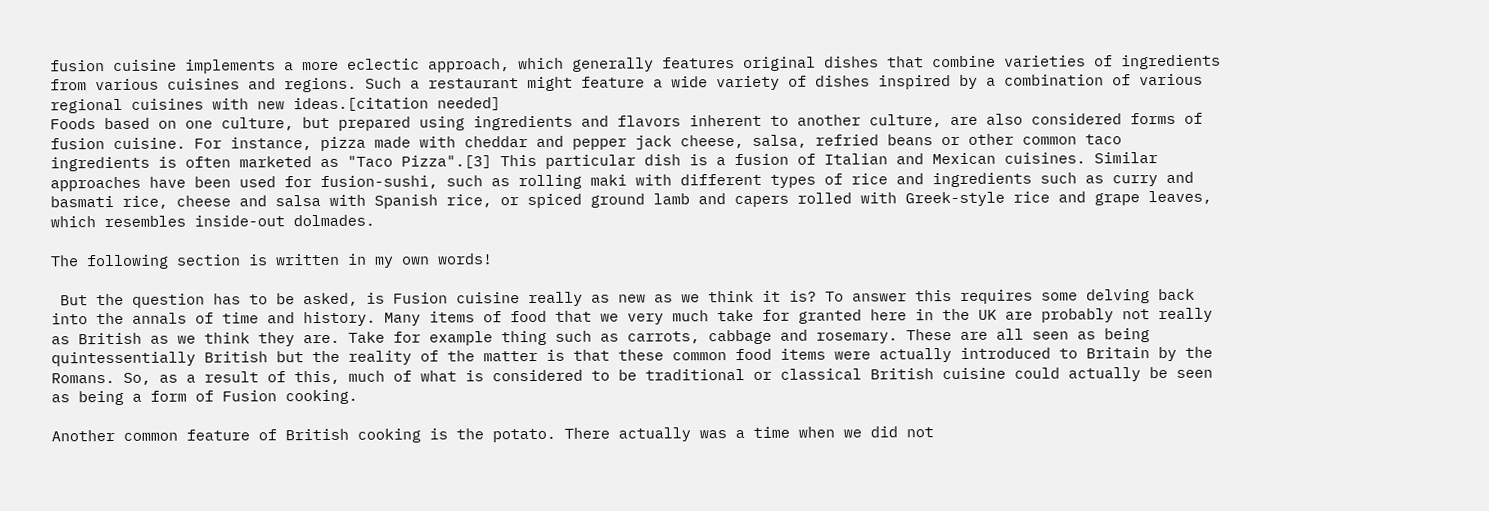fusion cuisine implements a more eclectic approach, which generally features original dishes that combine varieties of ingredients from various cuisines and regions. Such a restaurant might feature a wide variety of dishes inspired by a combination of various regional cuisines with new ideas.[citation needed]
Foods based on one culture, but prepared using ingredients and flavors inherent to another culture, are also considered forms of fusion cuisine. For instance, pizza made with cheddar and pepper jack cheese, salsa, refried beans or other common taco ingredients is often marketed as "Taco Pizza".[3] This particular dish is a fusion of Italian and Mexican cuisines. Similar approaches have been used for fusion-sushi, such as rolling maki with different types of rice and ingredients such as curry and basmati rice, cheese and salsa with Spanish rice, or spiced ground lamb and capers rolled with Greek-style rice and grape leaves, which resembles inside-out dolmades.

The following section is written in my own words!

 But the question has to be asked, is Fusion cuisine really as new as we think it is? To answer this requires some delving back into the annals of time and history. Many items of food that we very much take for granted here in the UK are probably not really as British as we think they are. Take for example thing such as carrots, cabbage and rosemary. These are all seen as being quintessentially British but the reality of the matter is that these common food items were actually introduced to Britain by the Romans. So, as a result of this, much of what is considered to be traditional or classical British cuisine could actually be seen as being a form of Fusion cooking.

Another common feature of British cooking is the potato. There actually was a time when we did not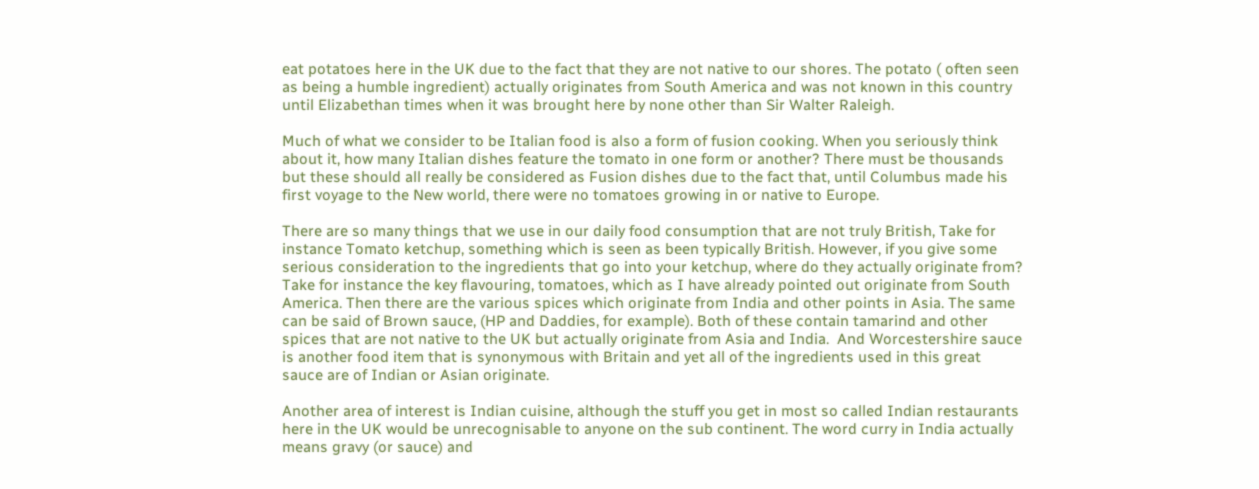eat potatoes here in the UK due to the fact that they are not native to our shores. The potato ( often seen as being a humble ingredient) actually originates from South America and was not known in this country until Elizabethan times when it was brought here by none other than Sir Walter Raleigh.

Much of what we consider to be Italian food is also a form of fusion cooking. When you seriously think about it, how many Italian dishes feature the tomato in one form or another? There must be thousands but these should all really be considered as Fusion dishes due to the fact that, until Columbus made his first voyage to the New world, there were no tomatoes growing in or native to Europe.

There are so many things that we use in our daily food consumption that are not truly British, Take for instance Tomato ketchup, something which is seen as been typically British. However, if you give some serious consideration to the ingredients that go into your ketchup, where do they actually originate from? Take for instance the key flavouring, tomatoes, which as I have already pointed out originate from South America. Then there are the various spices which originate from India and other points in Asia. The same can be said of Brown sauce, (HP and Daddies, for example). Both of these contain tamarind and other spices that are not native to the UK but actually originate from Asia and India.  And Worcestershire sauce is another food item that is synonymous with Britain and yet all of the ingredients used in this great sauce are of Indian or Asian originate.

Another area of interest is Indian cuisine, although the stuff you get in most so called Indian restaurants here in the UK would be unrecognisable to anyone on the sub continent. The word curry in India actually means gravy (or sauce) and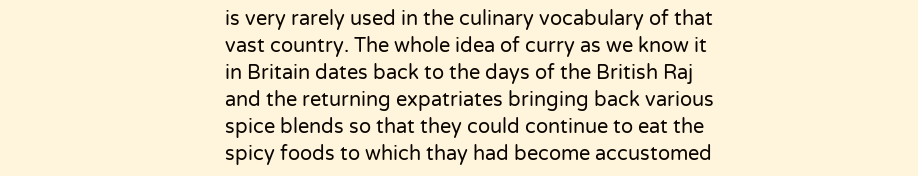is very rarely used in the culinary vocabulary of that vast country. The whole idea of curry as we know it in Britain dates back to the days of the British Raj and the returning expatriates bringing back various spice blends so that they could continue to eat the spicy foods to which thay had become accustomed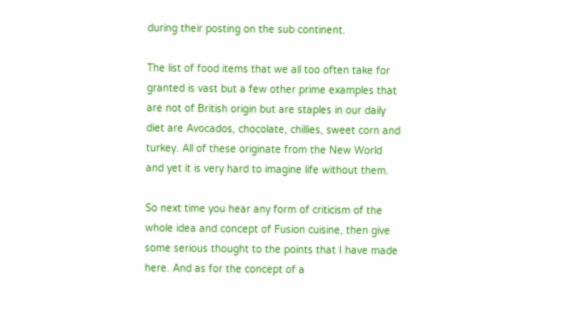during their posting on the sub continent.

The list of food items that we all too often take for granted is vast but a few other prime examples that are not of British origin but are staples in our daily diet are Avocados, chocolate, chillies, sweet corn and turkey. All of these originate from the New World and yet it is very hard to imagine life without them.

So next time you hear any form of criticism of the whole idea and concept of Fusion cuisine, then give some serious thought to the points that I have made here. And as for the concept of a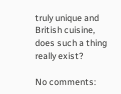truly unique and British cuisine, does such a thing really exist?

No comments: